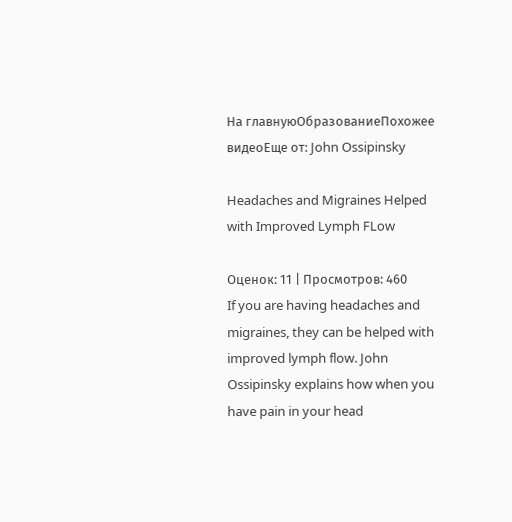На главнуюОбразованиеПохожее видеоЕще от: John Ossipinsky

Headaches and Migraines Helped with Improved Lymph FLow

Оценок: 11 | Просмотров: 460
If you are having headaches and migraines, they can be helped with improved lymph flow. John Ossipinsky explains how when you have pain in your head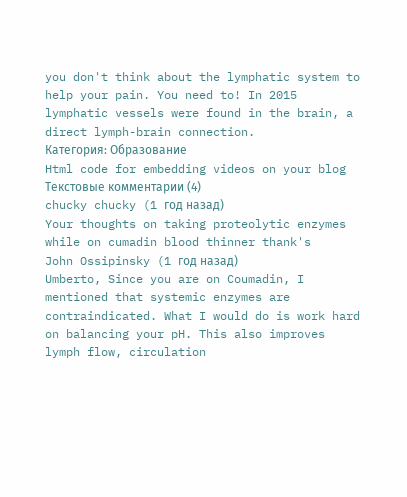you don't think about the lymphatic system to help your pain. You need to! In 2015 lymphatic vessels were found in the brain, a direct lymph-brain connection.
Категория: Образование
Html code for embedding videos on your blog
Текстовые комментарии (4)
chucky chucky (1 год назад)
Your thoughts on taking proteolytic enzymes while on cumadin blood thinner thank's
John Ossipinsky (1 год назад)
Umberto, Since you are on Coumadin, I mentioned that systemic enzymes are contraindicated. What I would do is work hard on balancing your pH. This also improves lymph flow, circulation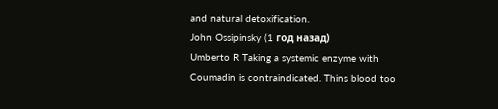and natural detoxification.
John Ossipinsky (1 год назад)
Umberto R Taking a systemic enzyme with Coumadin is contraindicated. Thins blood too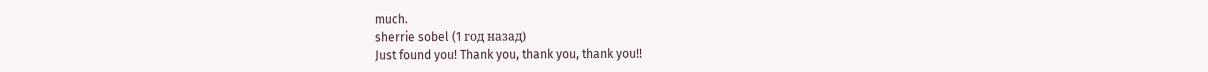much.
sherrie sobel (1 год назад)
Just found you! Thank you, thank you, thank you!!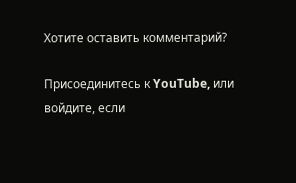Хотите оставить комментарий?

Присоединитесь к YouTube, или войдите, если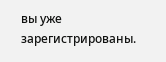вы уже зарегистрированы.